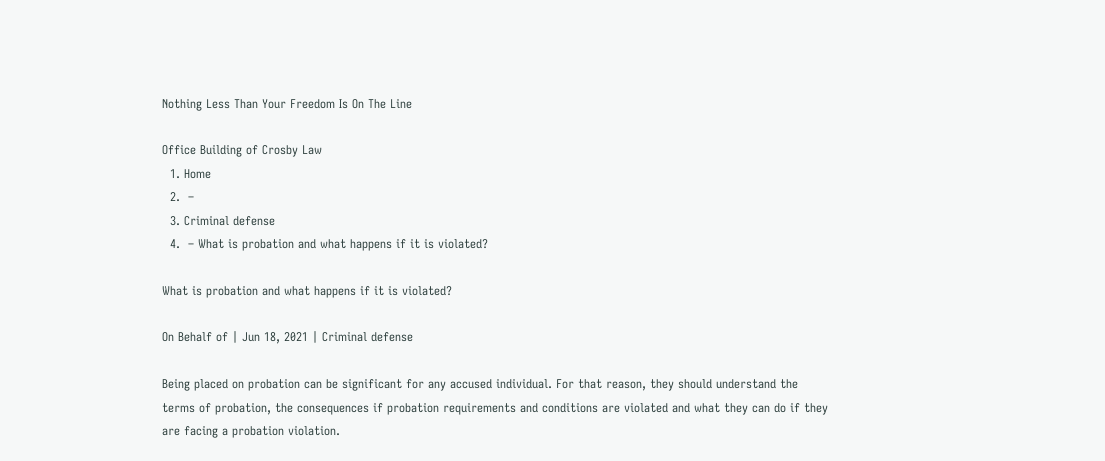Nothing Less Than Your Freedom Is On The Line

Office Building of Crosby Law
  1. Home
  2.  –
  3. Criminal defense
  4.  – What is probation and what happens if it is violated?

What is probation and what happens if it is violated?

On Behalf of | Jun 18, 2021 | Criminal defense

Being placed on probation can be significant for any accused individual. For that reason, they should understand the terms of probation, the consequences if probation requirements and conditions are violated and what they can do if they are facing a probation violation.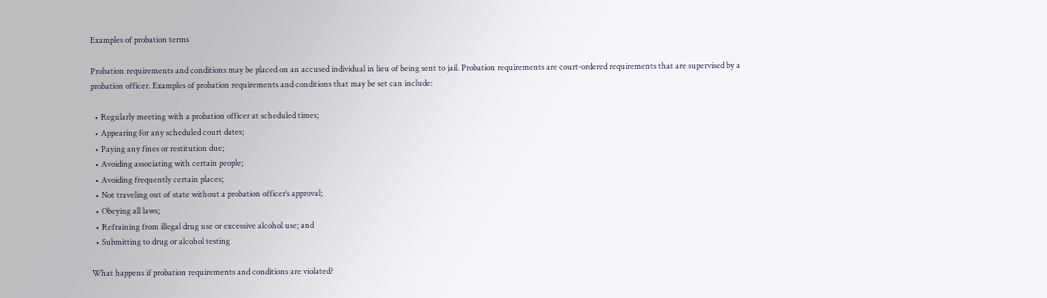Examples of probation terms

Probation requirements and conditions may be placed on an accused individual in lieu of being sent to jail. Probation requirements are court-ordered requirements that are supervised by a probation officer. Examples of probation requirements and conditions that may be set can include:

  • Regularly meeting with a probation officer at scheduled times;
  • Appearing for any scheduled court dates;
  • Paying any fines or restitution due;
  • Avoiding associating with certain people;
  • Avoiding frequently certain places;
  • Not traveling out of state without a probation officer’s approval;
  • Obeying all laws;
  • Refraining from illegal drug use or excessive alcohol use; and
  • Submitting to drug or alcohol testing

What happens if probation requirements and conditions are violated?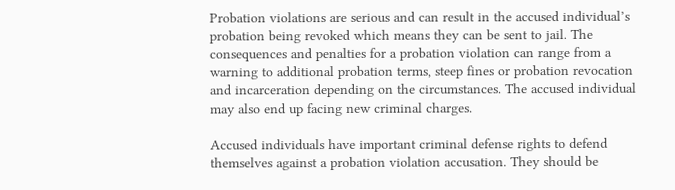Probation violations are serious and can result in the accused individual’s probation being revoked which means they can be sent to jail. The consequences and penalties for a probation violation can range from a warning to additional probation terms, steep fines or probation revocation and incarceration depending on the circumstances. The accused individual may also end up facing new criminal charges.

Accused individuals have important criminal defense rights to defend themselves against a probation violation accusation. They should be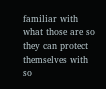familiar with what those are so they can protect themselves with so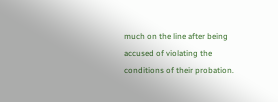much on the line after being accused of violating the conditions of their probation.